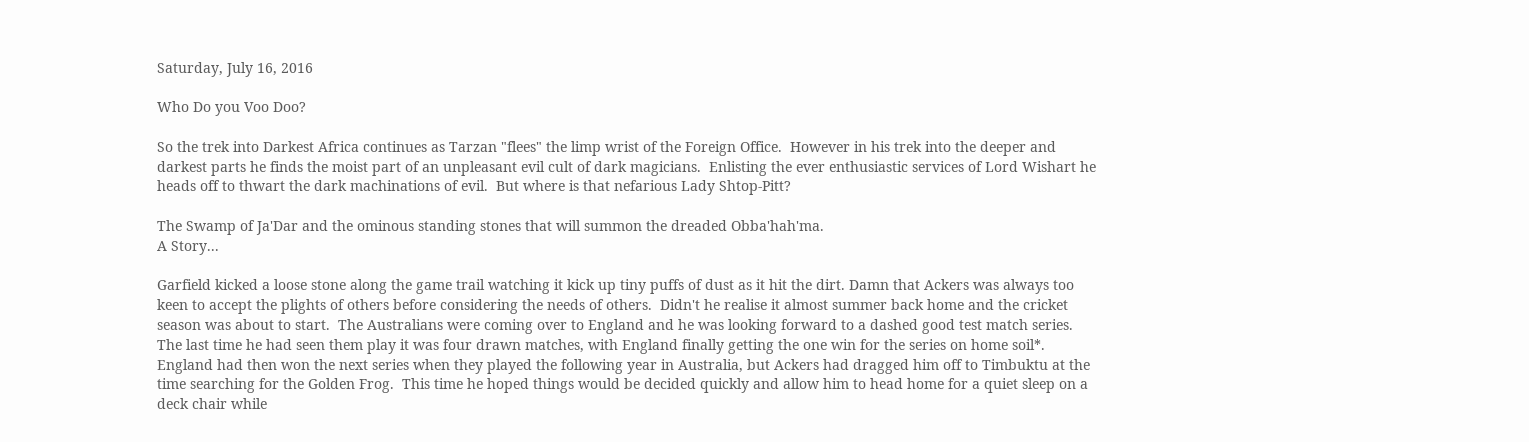Saturday, July 16, 2016

Who Do you Voo Doo?

So the trek into Darkest Africa continues as Tarzan "flees" the limp wrist of the Foreign Office.  However in his trek into the deeper and darkest parts he finds the moist part of an unpleasant evil cult of dark magicians.  Enlisting the ever enthusiastic services of Lord Wishart he heads off to thwart the dark machinations of evil.  But where is that nefarious Lady Shtop-Pitt?

The Swamp of Ja'Dar and the ominous standing stones that will summon the dreaded Obba'hah'ma.
A Story...

Garfield kicked a loose stone along the game trail watching it kick up tiny puffs of dust as it hit the dirt. Damn that Ackers was always too keen to accept the plights of others before considering the needs of others.  Didn't he realise it almost summer back home and the cricket season was about to start.  The Australians were coming over to England and he was looking forward to a dashed good test match series.  The last time he had seen them play it was four drawn matches, with England finally getting the one win for the series on home soil*.  England had then won the next series when they played the following year in Australia, but Ackers had dragged him off to Timbuktu at the time searching for the Golden Frog.  This time he hoped things would be decided quickly and allow him to head home for a quiet sleep on a deck chair while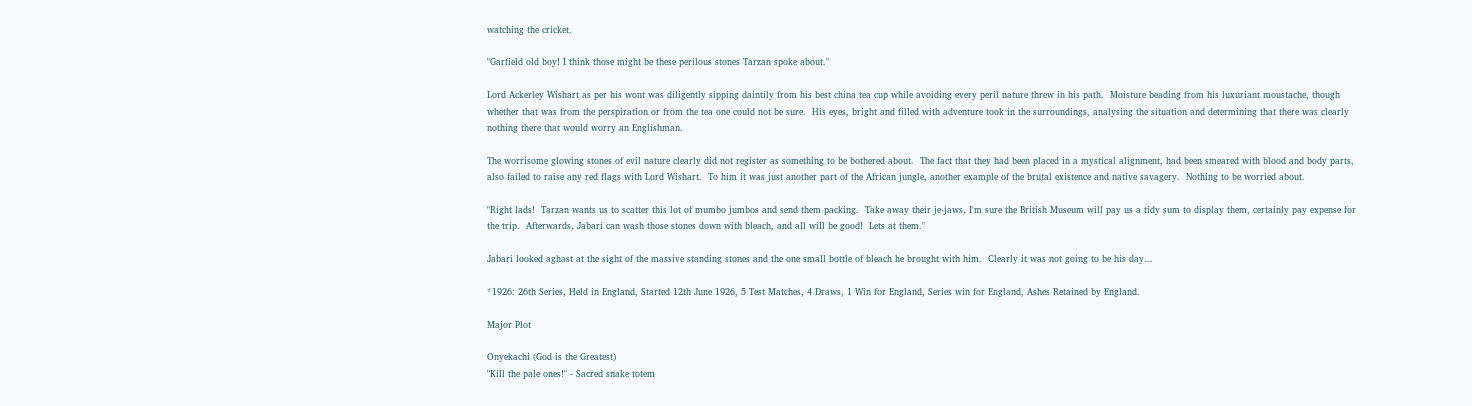watching the cricket.

"Garfield old boy! I think those might be these perilous stones Tarzan spoke about."

Lord Ackerley Wishart as per his wont was diligently sipping daintily from his best china tea cup while avoiding every peril nature threw in his path.  Moisture beading from his luxuriant moustache, though whether that was from the perspiration or from the tea one could not be sure.  His eyes, bright and filled with adventure took in the surroundings, analysing the situation and determining that there was clearly nothing there that would worry an Englishman.

The worrisome glowing stones of evil nature clearly did not register as something to be bothered about.  The fact that they had been placed in a mystical alignment, had been smeared with blood and body parts, also failed to raise any red flags with Lord Wishart.  To him it was just another part of the African jungle, another example of the brutal existence and native savagery.  Nothing to be worried about.

"Right lads!  Tarzan wants us to scatter this lot of mumbo jumbos and send them packing.  Take away their je-jaws, I'm sure the British Museum will pay us a tidy sum to display them, certainly pay expense for the trip.  Afterwards, Jabari can wash those stones down with bleach, and all will be good!  Lets at them."

Jabari looked aghast at the sight of the massive standing stones and the one small bottle of bleach he brought with him.  Clearly it was not going to be his day...

*1926: 26th Series, Held in England, Started 12th June 1926, 5 Test Matches, 4 Draws, 1 Win for England, Series win for England, Ashes Retained by England.

Major Plot

Onyekachi (God is the Greatest)
"Kill the pale ones!" - Sacred snake totem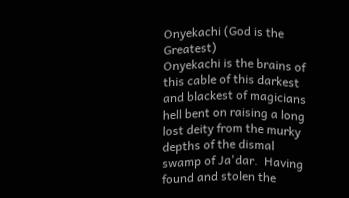Onyekachi (God is the Greatest)
Onyekachi is the brains of this cable of this darkest and blackest of magicians hell bent on raising a long lost deity from the murky depths of the dismal swamp of Ja'dar.  Having found and stolen the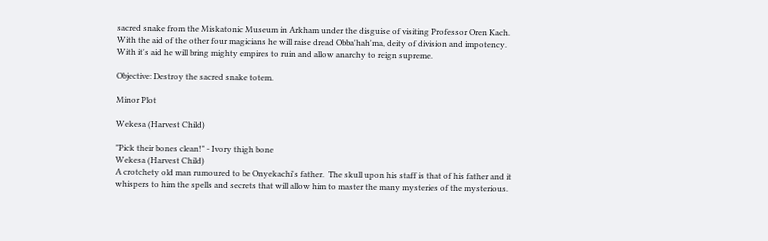sacred snake from the Miskatonic Museum in Arkham under the disguise of visiting Professor Oren Kach.  With the aid of the other four magicians he will raise dread Obba'hah'ma, deity of division and impotency.  With it's aid he will bring mighty empires to ruin and allow anarchy to reign supreme.

Objective: Destroy the sacred snake totem.

Minor Plot

Wekesa (Harvest Child)

"Pick their bones clean!" - Ivory thigh bone
Wekesa (Harvest Child)
A crotchety old man rumoured to be Onyekachi's father.  The skull upon his staff is that of his father and it whispers to him the spells and secrets that will allow him to master the many mysteries of the mysterious.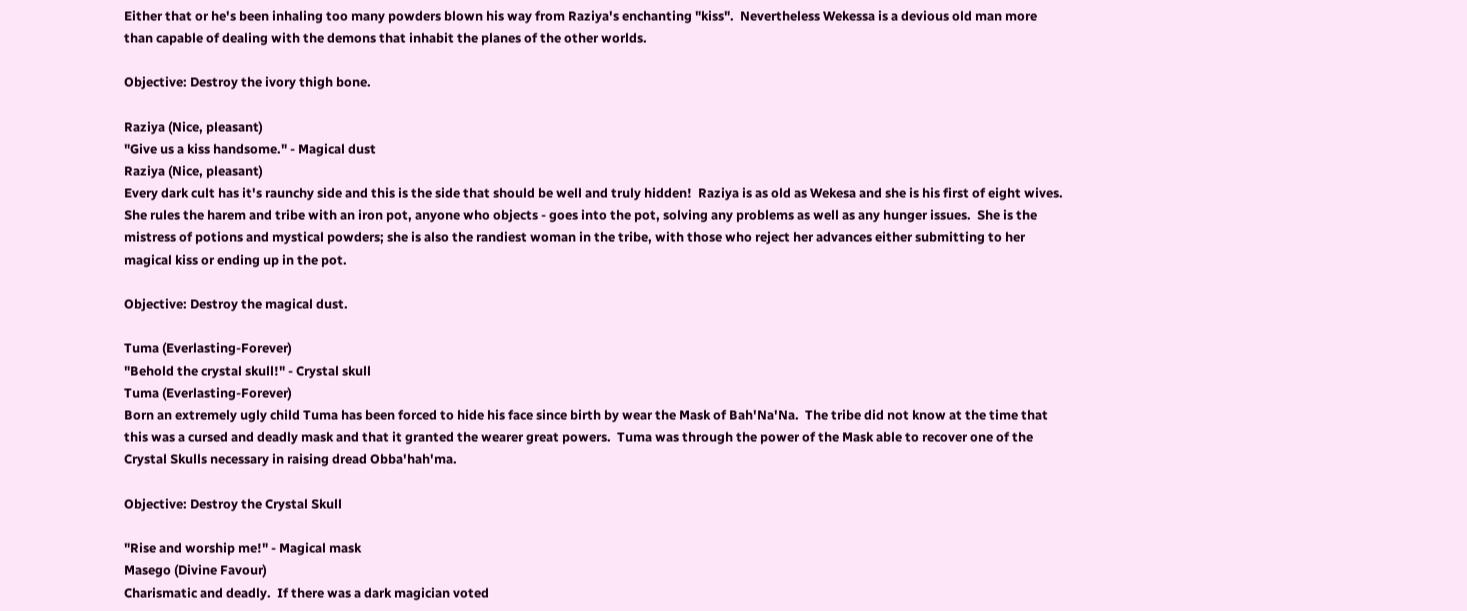Either that or he's been inhaling too many powders blown his way from Raziya's enchanting "kiss".  Nevertheless Wekessa is a devious old man more than capable of dealing with the demons that inhabit the planes of the other worlds.

Objective: Destroy the ivory thigh bone.

Raziya (Nice, pleasant)
"Give us a kiss handsome." - Magical dust
Raziya (Nice, pleasant)
Every dark cult has it's raunchy side and this is the side that should be well and truly hidden!  Raziya is as old as Wekesa and she is his first of eight wives.  She rules the harem and tribe with an iron pot, anyone who objects - goes into the pot, solving any problems as well as any hunger issues.  She is the mistress of potions and mystical powders; she is also the randiest woman in the tribe, with those who reject her advances either submitting to her magical kiss or ending up in the pot.

Objective: Destroy the magical dust.

Tuma (Everlasting-Forever)
"Behold the crystal skull!" - Crystal skull
Tuma (Everlasting-Forever)
Born an extremely ugly child Tuma has been forced to hide his face since birth by wear the Mask of Bah'Na'Na.  The tribe did not know at the time that this was a cursed and deadly mask and that it granted the wearer great powers.  Tuma was through the power of the Mask able to recover one of the Crystal Skulls necessary in raising dread Obba'hah'ma.

Objective: Destroy the Crystal Skull

"Rise and worship me!" - Magical mask
Masego (Divine Favour)
Charismatic and deadly.  If there was a dark magician voted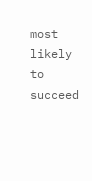most likely to succeed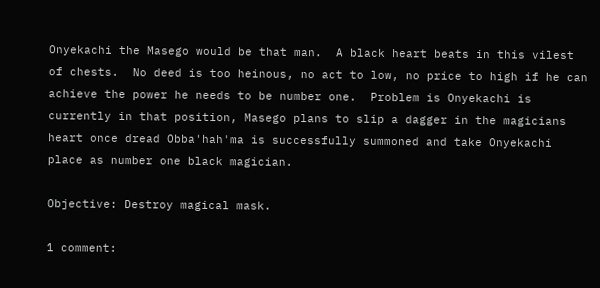Onyekachi the Masego would be that man.  A black heart beats in this vilest of chests.  No deed is too heinous, no act to low, no price to high if he can achieve the power he needs to be number one.  Problem is Onyekachi is currently in that position, Masego plans to slip a dagger in the magicians heart once dread Obba'hah'ma is successfully summoned and take Onyekachi place as number one black magician.

Objective: Destroy magical mask.

1 comment: